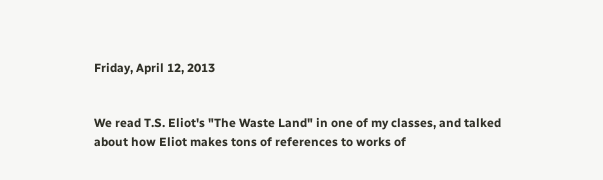Friday, April 12, 2013


We read T.S. Eliot's "The Waste Land" in one of my classes, and talked about how Eliot makes tons of references to works of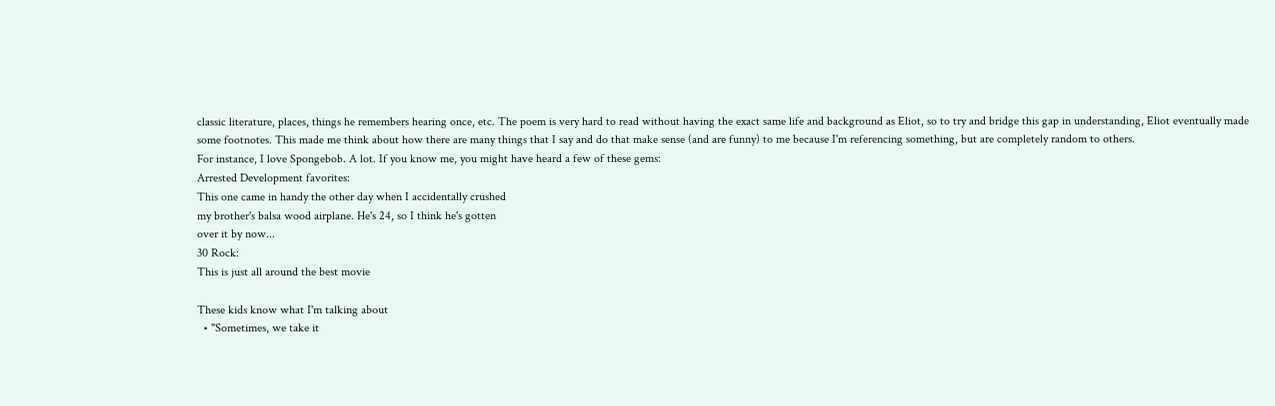classic literature, places, things he remembers hearing once, etc. The poem is very hard to read without having the exact same life and background as Eliot, so to try and bridge this gap in understanding, Eliot eventually made some footnotes. This made me think about how there are many things that I say and do that make sense (and are funny) to me because I'm referencing something, but are completely random to others.
For instance, I love Spongebob. A lot. If you know me, you might have heard a few of these gems:
Arrested Development favorites:
This one came in handy the other day when I accidentally crushed
my brother's balsa wood airplane. He's 24, so I think he's gotten
over it by now...
30 Rock:
This is just all around the best movie

These kids know what I'm talking about
  • "Sometimes, we take it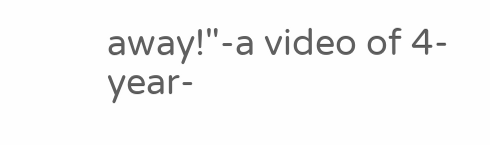away!"-a video of 4-year-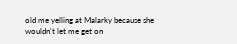old me yelling at Malarky because she wouldn't let me get on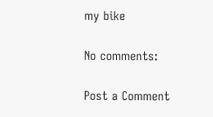my bike

No comments:

Post a Comment